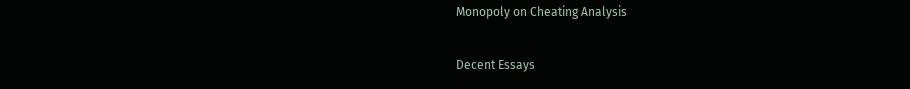Monopoly on Cheating Analysis

Decent Essays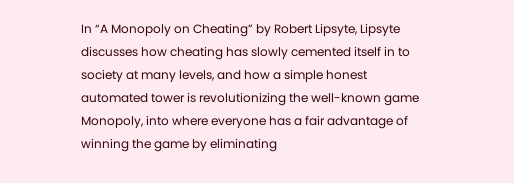In “A Monopoly on Cheating” by Robert Lipsyte, Lipsyte discusses how cheating has slowly cemented itself in to society at many levels, and how a simple honest automated tower is revolutionizing the well-known game Monopoly, into where everyone has a fair advantage of winning the game by eliminating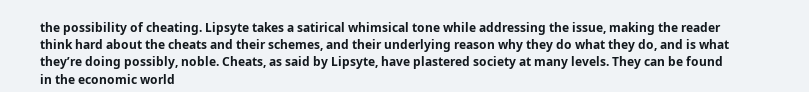the possibility of cheating. Lipsyte takes a satirical whimsical tone while addressing the issue, making the reader think hard about the cheats and their schemes, and their underlying reason why they do what they do, and is what they’re doing possibly, noble. Cheats, as said by Lipsyte, have plastered society at many levels. They can be found in the economic world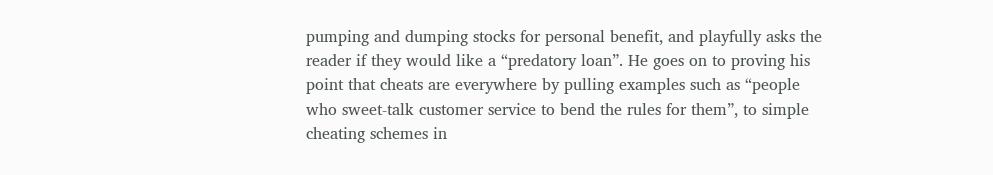pumping and dumping stocks for personal benefit, and playfully asks the reader if they would like a “predatory loan”. He goes on to proving his point that cheats are everywhere by pulling examples such as “people who sweet-talk customer service to bend the rules for them”, to simple cheating schemes in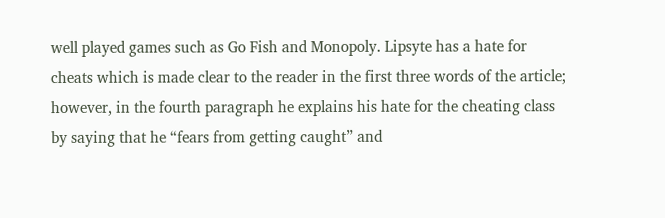well played games such as Go Fish and Monopoly. Lipsyte has a hate for cheats which is made clear to the reader in the first three words of the article; however, in the fourth paragraph he explains his hate for the cheating class by saying that he “fears from getting caught” and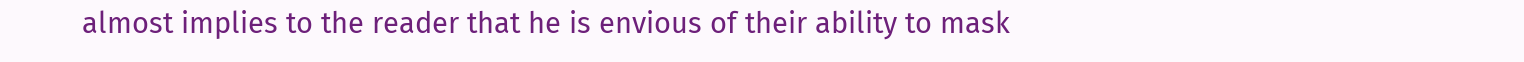almost implies to the reader that he is envious of their ability to mask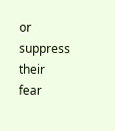or suppress their fear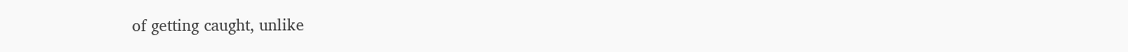of getting caught, unlike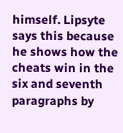himself. Lipsyte says this because he shows how the cheats win in the six and seventh paragraphs by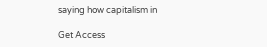saying how capitalism in

Get Access